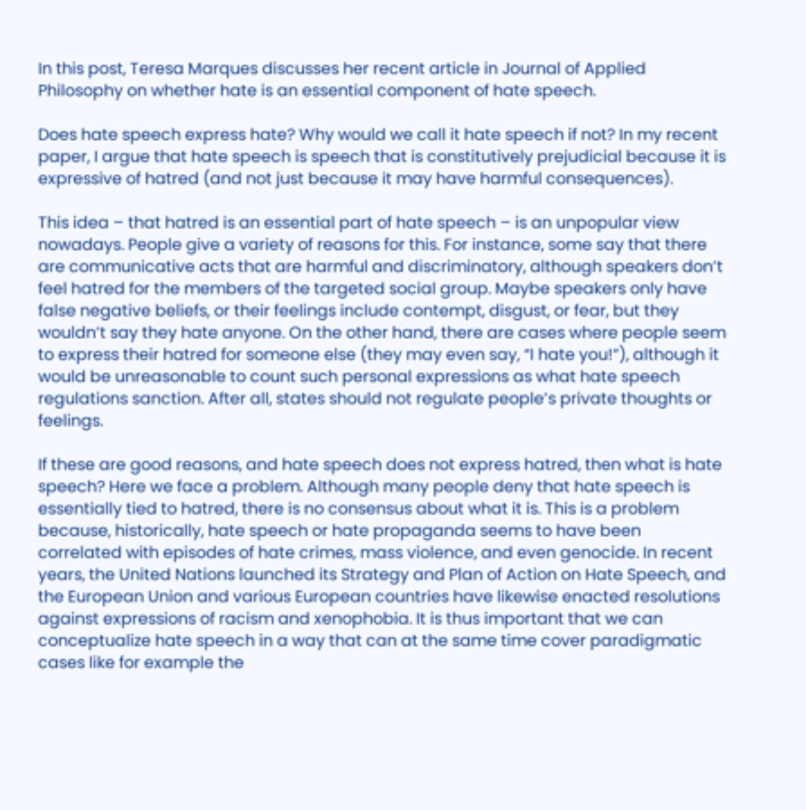In this post, Teresa Marques discusses her recent article in Journal of Applied Philosophy on whether hate is an essential component of hate speech.

Does hate speech express hate? Why would we call it hate speech if not? In my recent paper, I argue that hate speech is speech that is constitutively prejudicial because it is expressive of hatred (and not just because it may have harmful consequences).

This idea – that hatred is an essential part of hate speech – is an unpopular view nowadays. People give a variety of reasons for this. For instance, some say that there are communicative acts that are harmful and discriminatory, although speakers don’t feel hatred for the members of the targeted social group. Maybe speakers only have false negative beliefs, or their feelings include contempt, disgust, or fear, but they wouldn’t say they hate anyone. On the other hand, there are cases where people seem to express their hatred for someone else (they may even say, “I hate you!”), although it would be unreasonable to count such personal expressions as what hate speech regulations sanction. After all, states should not regulate people’s private thoughts or feelings.

If these are good reasons, and hate speech does not express hatred, then what is hate speech? Here we face a problem. Although many people deny that hate speech is essentially tied to hatred, there is no consensus about what it is. This is a problem because, historically, hate speech or hate propaganda seems to have been correlated with episodes of hate crimes, mass violence, and even genocide. In recent years, the United Nations launched its Strategy and Plan of Action on Hate Speech, and the European Union and various European countries have likewise enacted resolutions against expressions of racism and xenophobia. It is thus important that we can conceptualize hate speech in a way that can at the same time cover paradigmatic cases like for example the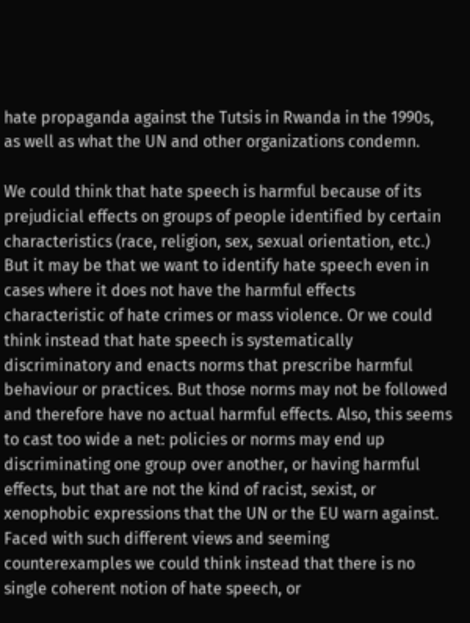hate propaganda against the Tutsis in Rwanda in the 1990s, as well as what the UN and other organizations condemn.

We could think that hate speech is harmful because of its prejudicial effects on groups of people identified by certain characteristics (race, religion, sex, sexual orientation, etc.) But it may be that we want to identify hate speech even in cases where it does not have the harmful effects characteristic of hate crimes or mass violence. Or we could think instead that hate speech is systematically discriminatory and enacts norms that prescribe harmful behaviour or practices. But those norms may not be followed and therefore have no actual harmful effects. Also, this seems to cast too wide a net: policies or norms may end up discriminating one group over another, or having harmful effects, but that are not the kind of racist, sexist, or xenophobic expressions that the UN or the EU warn against. Faced with such different views and seeming counterexamples we could think instead that there is no single coherent notion of hate speech, or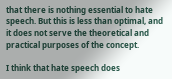that there is nothing essential to hate speech. But this is less than optimal, and it does not serve the theoretical and practical purposes of the concept.

I think that hate speech does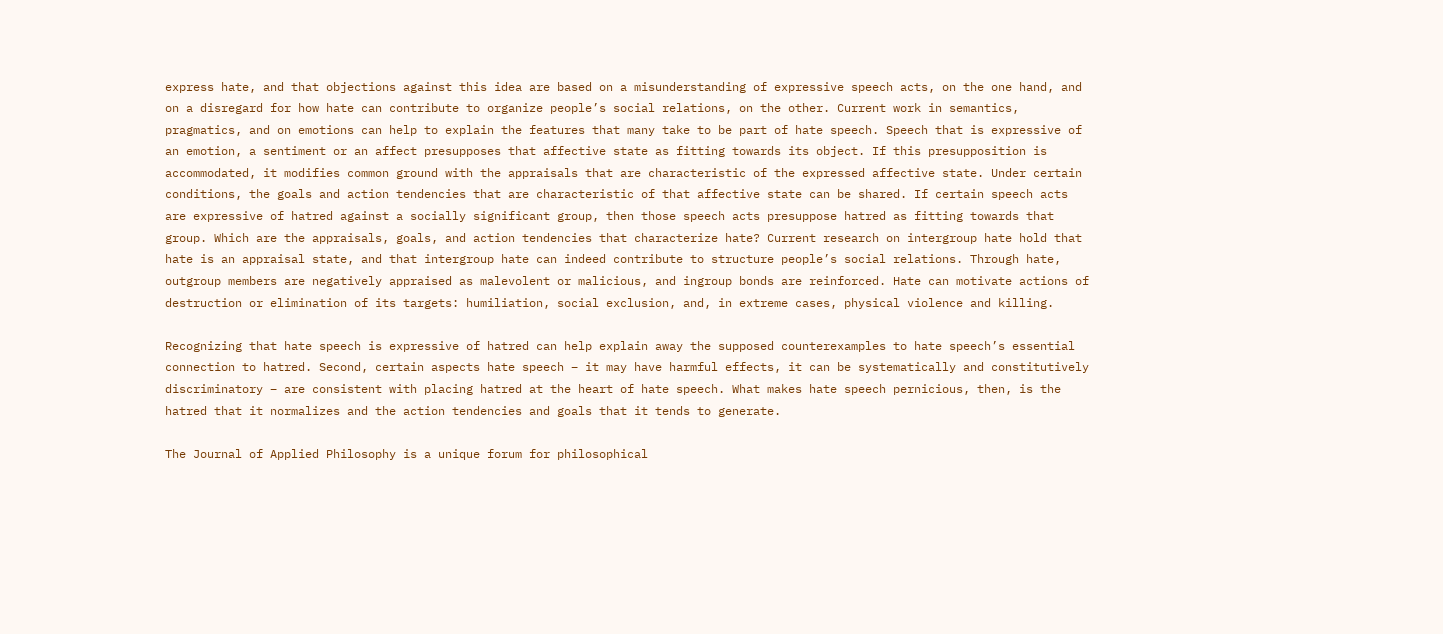express hate, and that objections against this idea are based on a misunderstanding of expressive speech acts, on the one hand, and on a disregard for how hate can contribute to organize people’s social relations, on the other. Current work in semantics, pragmatics, and on emotions can help to explain the features that many take to be part of hate speech. Speech that is expressive of an emotion, a sentiment or an affect presupposes that affective state as fitting towards its object. If this presupposition is accommodated, it modifies common ground with the appraisals that are characteristic of the expressed affective state. Under certain conditions, the goals and action tendencies that are characteristic of that affective state can be shared. If certain speech acts are expressive of hatred against a socially significant group, then those speech acts presuppose hatred as fitting towards that group. Which are the appraisals, goals, and action tendencies that characterize hate? Current research on intergroup hate hold that hate is an appraisal state, and that intergroup hate can indeed contribute to structure people’s social relations. Through hate, outgroup members are negatively appraised as malevolent or malicious, and ingroup bonds are reinforced. Hate can motivate actions of destruction or elimination of its targets: humiliation, social exclusion, and, in extreme cases, physical violence and killing.

Recognizing that hate speech is expressive of hatred can help explain away the supposed counterexamples to hate speech’s essential connection to hatred. Second, certain aspects hate speech – it may have harmful effects, it can be systematically and constitutively discriminatory – are consistent with placing hatred at the heart of hate speech. What makes hate speech pernicious, then, is the hatred that it normalizes and the action tendencies and goals that it tends to generate.

The Journal of Applied Philosophy is a unique forum for philosophical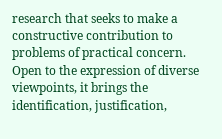research that seeks to make a constructive contribution to problems of practical concern. Open to the expression of diverse viewpoints, it brings the identification, justification,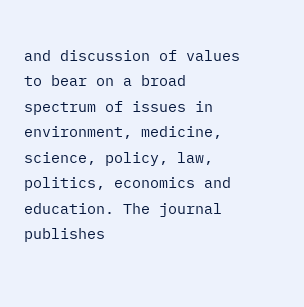and discussion of values to bear on a broad spectrum of issues in environment, medicine, science, policy, law, politics, economics and education. The journal publishes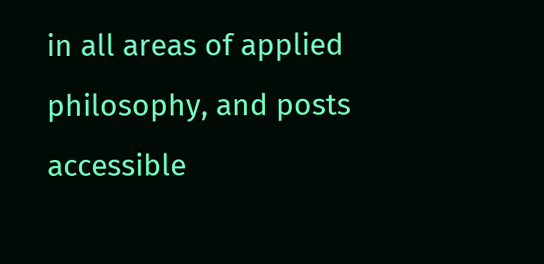in all areas of applied philosophy, and posts accessible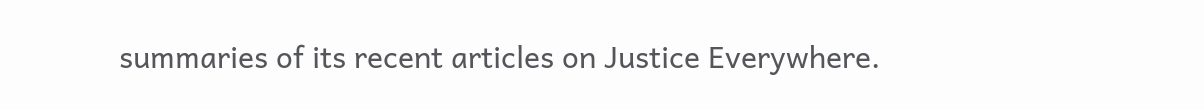summaries of its recent articles on Justice Everywhere.